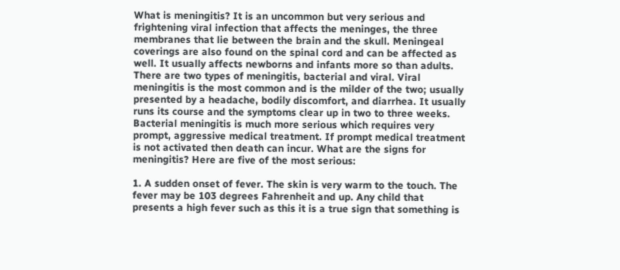What is meningitis? It is an uncommon but very serious and frightening viral infection that affects the meninges, the three membranes that lie between the brain and the skull. Meningeal coverings are also found on the spinal cord and can be affected as well. It usually affects newborns and infants more so than adults. There are two types of meningitis, bacterial and viral. Viral meningitis is the most common and is the milder of the two; usually presented by a headache, bodily discomfort, and diarrhea. It usually runs its course and the symptoms clear up in two to three weeks. Bacterial meningitis is much more serious which requires very prompt, aggressive medical treatment. If prompt medical treatment is not activated then death can incur. What are the signs for meningitis? Here are five of the most serious:

1. A sudden onset of fever. The skin is very warm to the touch. The fever may be 103 degrees Fahrenheit and up. Any child that presents a high fever such as this it is a true sign that something is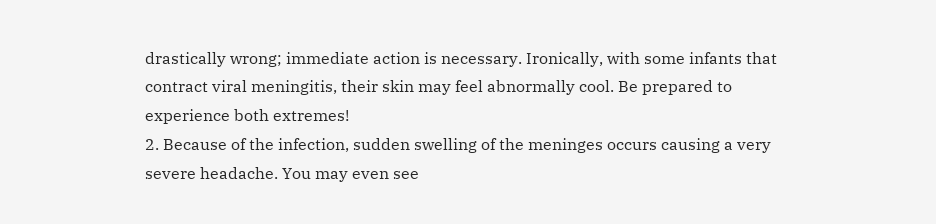drastically wrong; immediate action is necessary. Ironically, with some infants that contract viral meningitis, their skin may feel abnormally cool. Be prepared to experience both extremes!
2. Because of the infection, sudden swelling of the meninges occurs causing a very severe headache. You may even see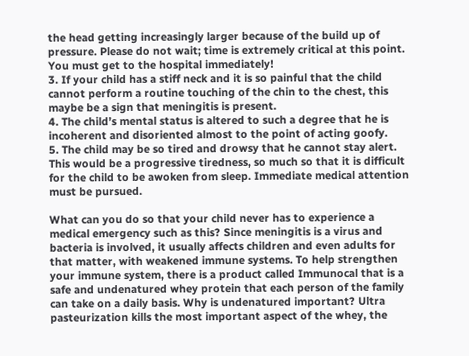the head getting increasingly larger because of the build up of pressure. Please do not wait; time is extremely critical at this point. You must get to the hospital immediately!
3. If your child has a stiff neck and it is so painful that the child cannot perform a routine touching of the chin to the chest, this maybe be a sign that meningitis is present.
4. The child’s mental status is altered to such a degree that he is incoherent and disoriented almost to the point of acting goofy.
5. The child may be so tired and drowsy that he cannot stay alert. This would be a progressive tiredness, so much so that it is difficult for the child to be awoken from sleep. Immediate medical attention must be pursued.

What can you do so that your child never has to experience a medical emergency such as this? Since meningitis is a virus and bacteria is involved, it usually affects children and even adults for that matter, with weakened immune systems. To help strengthen your immune system, there is a product called Immunocal that is a safe and undenatured whey protein that each person of the family can take on a daily basis. Why is undenatured important? Ultra pasteurization kills the most important aspect of the whey, the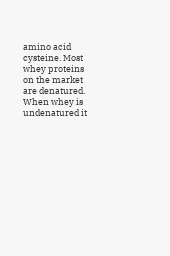amino acid cysteine. Most whey proteins on the market are denatured. When whey is undenatured it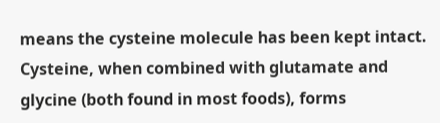means the cysteine molecule has been kept intact. Cysteine, when combined with glutamate and glycine (both found in most foods), forms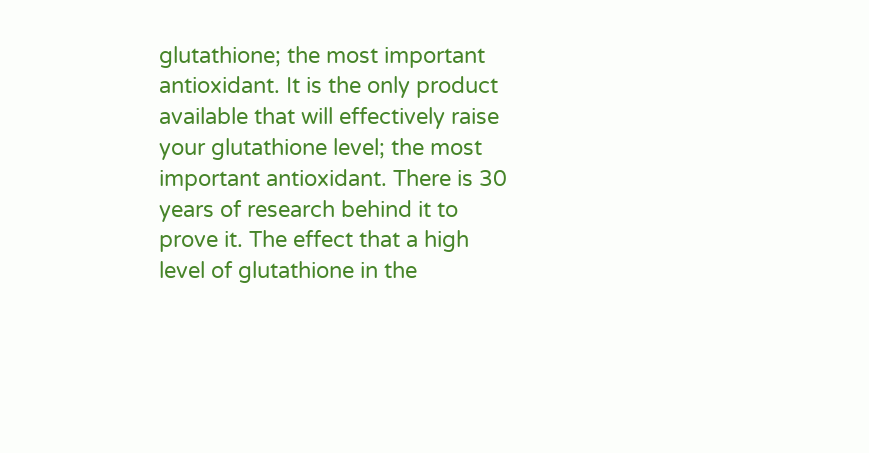glutathione; the most important antioxidant. It is the only product available that will effectively raise your glutathione level; the most important antioxidant. There is 30 years of research behind it to prove it. The effect that a high level of glutathione in the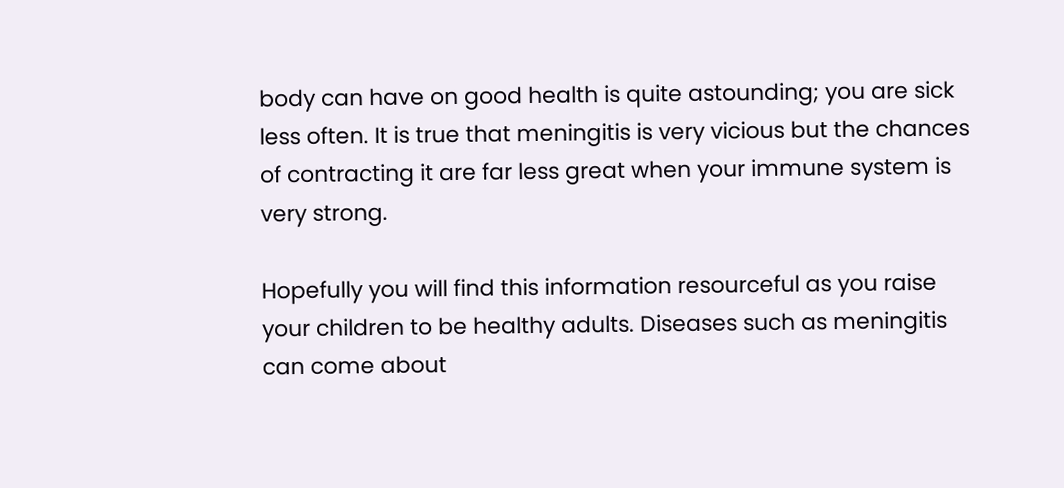body can have on good health is quite astounding; you are sick less often. It is true that meningitis is very vicious but the chances of contracting it are far less great when your immune system is very strong.

Hopefully you will find this information resourceful as you raise your children to be healthy adults. Diseases such as meningitis can come about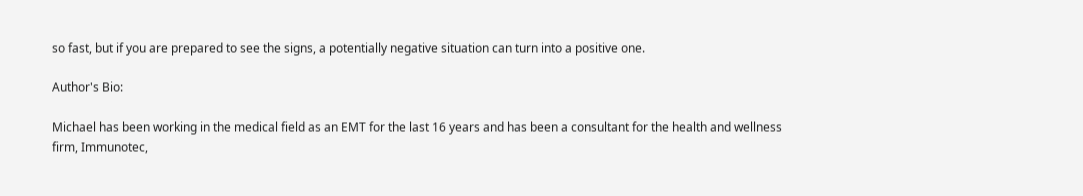so fast, but if you are prepared to see the signs, a potentially negative situation can turn into a positive one.

Author's Bio:

Michael has been working in the medical field as an EMT for the last 16 years and has been a consultant for the health and wellness firm, Immunotec,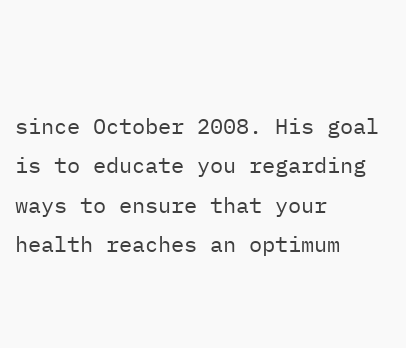since October 2008. His goal is to educate you regarding ways to ensure that your health reaches an optimum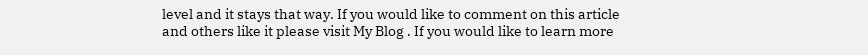level and it stays that way. If you would like to comment on this article and others like it please visit My Blog . If you would like to learn more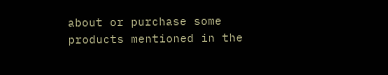about or purchase some products mentioned in the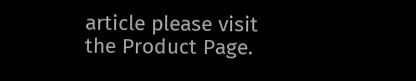article please visit the Product Page.